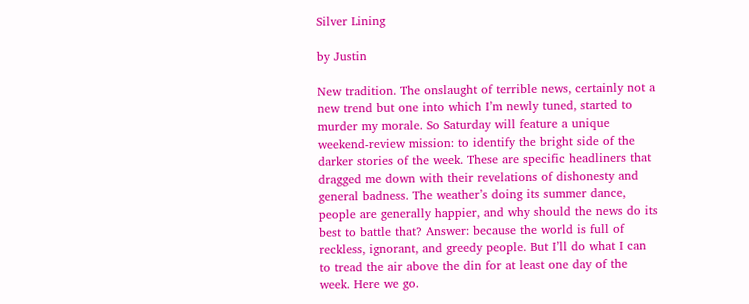Silver Lining

by Justin

New tradition. The onslaught of terrible news, certainly not a new trend but one into which I’m newly tuned, started to murder my morale. So Saturday will feature a unique weekend-review mission: to identify the bright side of the darker stories of the week. These are specific headliners that dragged me down with their revelations of dishonesty and general badness. The weather’s doing its summer dance, people are generally happier, and why should the news do its best to battle that? Answer: because the world is full of reckless, ignorant, and greedy people. But I’ll do what I can to tread the air above the din for at least one day of the week. Here we go.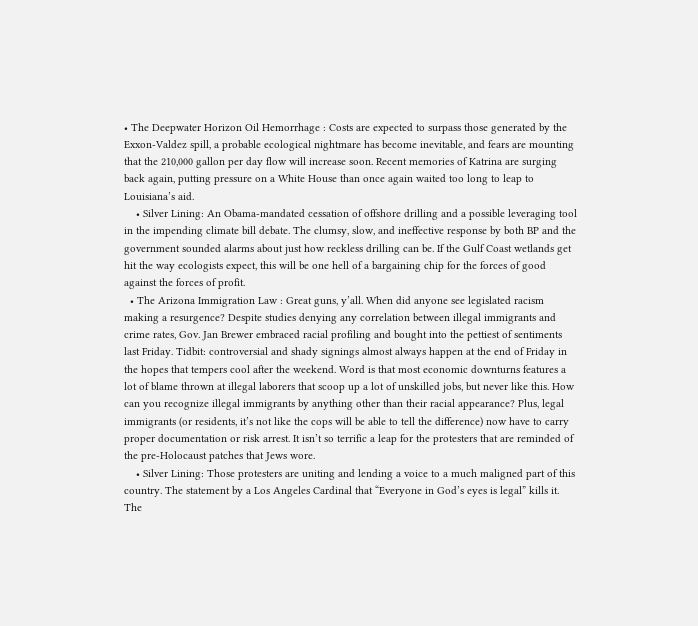• The Deepwater Horizon Oil Hemorrhage : Costs are expected to surpass those generated by the Exxon-Valdez spill, a probable ecological nightmare has become inevitable, and fears are mounting that the 210,000 gallon per day flow will increase soon. Recent memories of Katrina are surging back again, putting pressure on a White House than once again waited too long to leap to Louisiana’s aid.
    • Silver Lining: An Obama-mandated cessation of offshore drilling and a possible leveraging tool in the impending climate bill debate. The clumsy, slow, and ineffective response by both BP and the government sounded alarms about just how reckless drilling can be. If the Gulf Coast wetlands get hit the way ecologists expect, this will be one hell of a bargaining chip for the forces of good against the forces of profit.
  • The Arizona Immigration Law : Great guns, y’all. When did anyone see legislated racism making a resurgence? Despite studies denying any correlation between illegal immigrants and crime rates, Gov. Jan Brewer embraced racial profiling and bought into the pettiest of sentiments last Friday. Tidbit: controversial and shady signings almost always happen at the end of Friday in the hopes that tempers cool after the weekend. Word is that most economic downturns features a lot of blame thrown at illegal laborers that scoop up a lot of unskilled jobs, but never like this. How can you recognize illegal immigrants by anything other than their racial appearance? Plus, legal immigrants (or residents, it’s not like the cops will be able to tell the difference) now have to carry proper documentation or risk arrest. It isn’t so terrific a leap for the protesters that are reminded of the pre-Holocaust patches that Jews wore.
    • Silver Lining: Those protesters are uniting and lending a voice to a much maligned part of this country. The statement by a Los Angeles Cardinal that “Everyone in God’s eyes is legal” kills it. The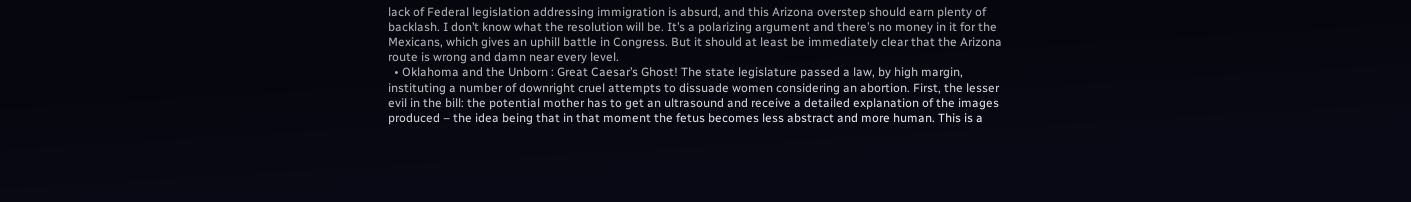lack of Federal legislation addressing immigration is absurd, and this Arizona overstep should earn plenty of backlash. I don’t know what the resolution will be. It’s a polarizing argument and there’s no money in it for the Mexicans, which gives an uphill battle in Congress. But it should at least be immediately clear that the Arizona route is wrong and damn near every level.
  • Oklahoma and the Unborn : Great Caesar’s Ghost! The state legislature passed a law, by high margin, instituting a number of downright cruel attempts to dissuade women considering an abortion. First, the lesser evil in the bill: the potential mother has to get an ultrasound and receive a detailed explanation of the images produced – the idea being that in that moment the fetus becomes less abstract and more human. This is a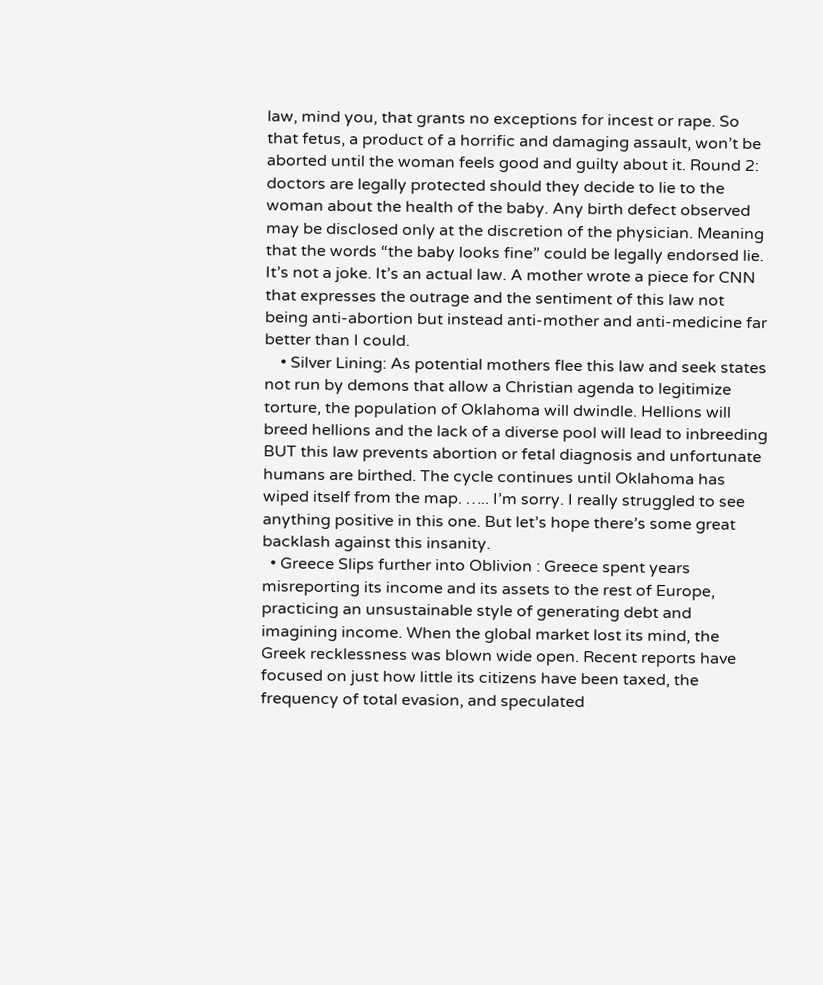law, mind you, that grants no exceptions for incest or rape. So that fetus, a product of a horrific and damaging assault, won’t be aborted until the woman feels good and guilty about it. Round 2: doctors are legally protected should they decide to lie to the woman about the health of the baby. Any birth defect observed may be disclosed only at the discretion of the physician. Meaning that the words “the baby looks fine” could be legally endorsed lie. It’s not a joke. It’s an actual law. A mother wrote a piece for CNN that expresses the outrage and the sentiment of this law not being anti-abortion but instead anti-mother and anti-medicine far better than I could.
    • Silver Lining: As potential mothers flee this law and seek states not run by demons that allow a Christian agenda to legitimize torture, the population of Oklahoma will dwindle. Hellions will breed hellions and the lack of a diverse pool will lead to inbreeding BUT this law prevents abortion or fetal diagnosis and unfortunate humans are birthed. The cycle continues until Oklahoma has wiped itself from the map. ….. I’m sorry. I really struggled to see anything positive in this one. But let’s hope there’s some great backlash against this insanity.
  • Greece Slips further into Oblivion : Greece spent years misreporting its income and its assets to the rest of Europe, practicing an unsustainable style of generating debt and imagining income. When the global market lost its mind, the Greek recklessness was blown wide open. Recent reports have focused on just how little its citizens have been taxed, the frequency of total evasion, and speculated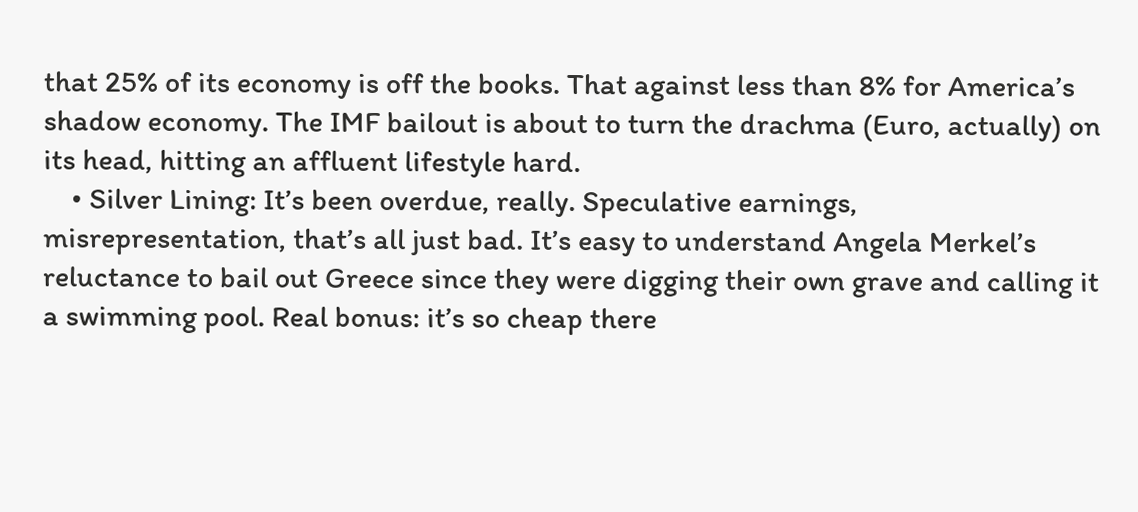that 25% of its economy is off the books. That against less than 8% for America’s shadow economy. The IMF bailout is about to turn the drachma (Euro, actually) on its head, hitting an affluent lifestyle hard.
    • Silver Lining: It’s been overdue, really. Speculative earnings, misrepresentation, that’s all just bad. It’s easy to understand Angela Merkel’s reluctance to bail out Greece since they were digging their own grave and calling it a swimming pool. Real bonus: it’s so cheap there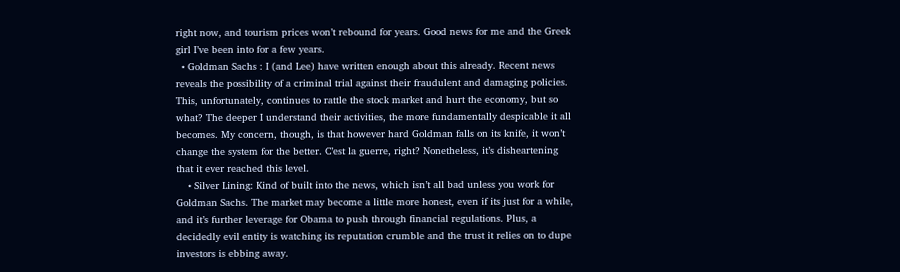right now, and tourism prices won’t rebound for years. Good news for me and the Greek girl I’ve been into for a few years.
  • Goldman Sachs : I (and Lee) have written enough about this already. Recent news reveals the possibility of a criminal trial against their fraudulent and damaging policies. This, unfortunately, continues to rattle the stock market and hurt the economy, but so what? The deeper I understand their activities, the more fundamentally despicable it all becomes. My concern, though, is that however hard Goldman falls on its knife, it won’t change the system for the better. C’est la guerre, right? Nonetheless, it’s disheartening that it ever reached this level.
    • Silver Lining: Kind of built into the news, which isn’t all bad unless you work for Goldman Sachs. The market may become a little more honest, even if its just for a while, and it’s further leverage for Obama to push through financial regulations. Plus, a decidedly evil entity is watching its reputation crumble and the trust it relies on to dupe investors is ebbing away.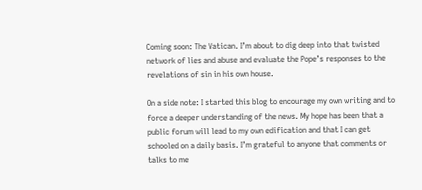Coming soon: The Vatican. I’m about to dig deep into that twisted network of lies and abuse and evaluate the Pope’s responses to the revelations of sin in his own house.

On a side note: I started this blog to encourage my own writing and to force a deeper understanding of the news. My hope has been that a public forum will lead to my own edification and that I can get schooled on a daily basis. I’m grateful to anyone that comments or talks to me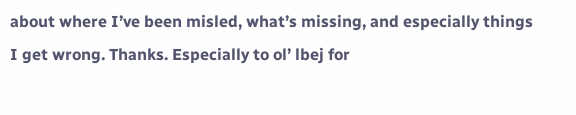about where I’ve been misled, what’s missing, and especially things I get wrong. Thanks. Especially to ol’ lbej for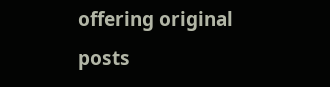offering original posts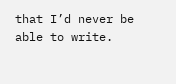that I’d never be able to write.